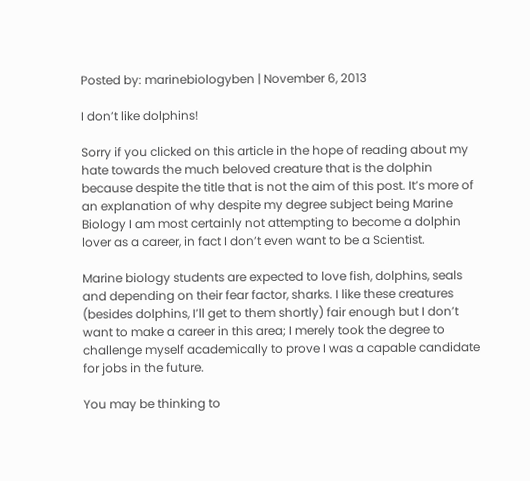Posted by: marinebiologyben | November 6, 2013

I don’t like dolphins!

Sorry if you clicked on this article in the hope of reading about my hate towards the much beloved creature that is the dolphin because despite the title that is not the aim of this post. It’s more of an explanation of why despite my degree subject being Marine Biology I am most certainly not attempting to become a dolphin lover as a career, in fact I don’t even want to be a Scientist.

Marine biology students are expected to love fish, dolphins, seals and depending on their fear factor, sharks. I like these creatures (besides dolphins, I’ll get to them shortly) fair enough but I don’t want to make a career in this area; I merely took the degree to challenge myself academically to prove I was a capable candidate for jobs in the future.

You may be thinking to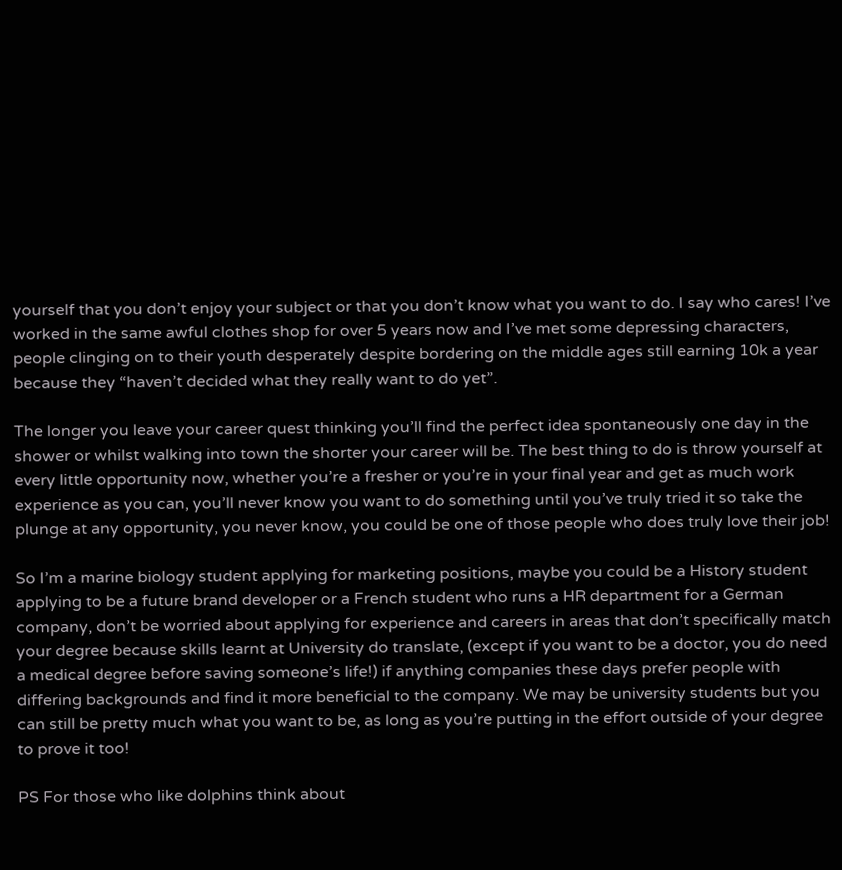yourself that you don’t enjoy your subject or that you don’t know what you want to do. I say who cares! I’ve worked in the same awful clothes shop for over 5 years now and I’ve met some depressing characters, people clinging on to their youth desperately despite bordering on the middle ages still earning 10k a year because they “haven’t decided what they really want to do yet”.

The longer you leave your career quest thinking you’ll find the perfect idea spontaneously one day in the shower or whilst walking into town the shorter your career will be. The best thing to do is throw yourself at every little opportunity now, whether you’re a fresher or you’re in your final year and get as much work experience as you can, you’ll never know you want to do something until you’ve truly tried it so take the plunge at any opportunity, you never know, you could be one of those people who does truly love their job!

So I’m a marine biology student applying for marketing positions, maybe you could be a History student applying to be a future brand developer or a French student who runs a HR department for a German company, don’t be worried about applying for experience and careers in areas that don’t specifically match your degree because skills learnt at University do translate, (except if you want to be a doctor, you do need a medical degree before saving someone’s life!) if anything companies these days prefer people with differing backgrounds and find it more beneficial to the company. We may be university students but you can still be pretty much what you want to be, as long as you’re putting in the effort outside of your degree to prove it too!

PS For those who like dolphins think about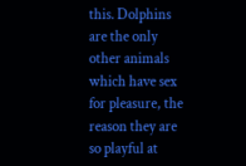this. Dolphins are the only other animals which have sex for pleasure, the reason they are so playful at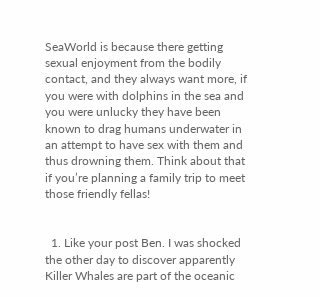SeaWorld is because there getting sexual enjoyment from the bodily contact, and they always want more, if you were with dolphins in the sea and you were unlucky they have been known to drag humans underwater in an attempt to have sex with them and thus drowning them. Think about that if you’re planning a family trip to meet those friendly fellas!


  1. Like your post Ben. I was shocked the other day to discover apparently Killer Whales are part of the oceanic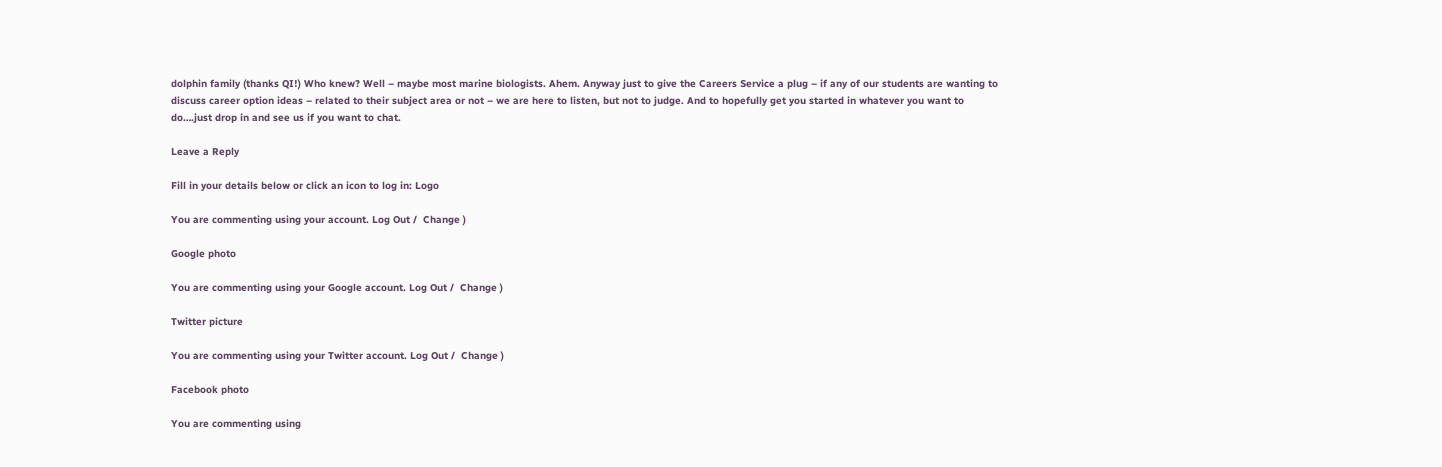dolphin family (thanks QI!) Who knew? Well – maybe most marine biologists. Ahem. Anyway just to give the Careers Service a plug – if any of our students are wanting to discuss career option ideas – related to their subject area or not – we are here to listen, but not to judge. And to hopefully get you started in whatever you want to do….just drop in and see us if you want to chat.

Leave a Reply

Fill in your details below or click an icon to log in: Logo

You are commenting using your account. Log Out /  Change )

Google photo

You are commenting using your Google account. Log Out /  Change )

Twitter picture

You are commenting using your Twitter account. Log Out /  Change )

Facebook photo

You are commenting using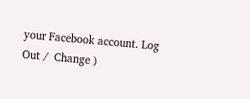your Facebook account. Log Out /  Change )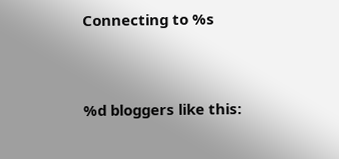Connecting to %s


%d bloggers like this: